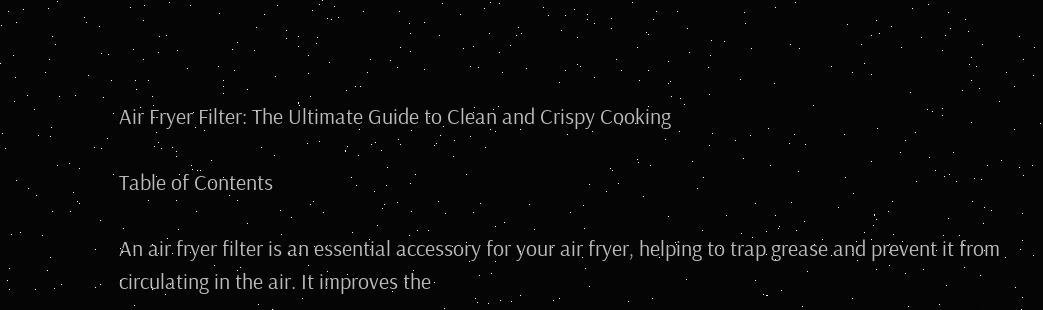Air Fryer Filter: The Ultimate Guide to Clean and Crispy Cooking

Table of Contents

An air fryer filter is an essential accessory for your air fryer, helping to trap grease and prevent it from circulating in the air. It improves the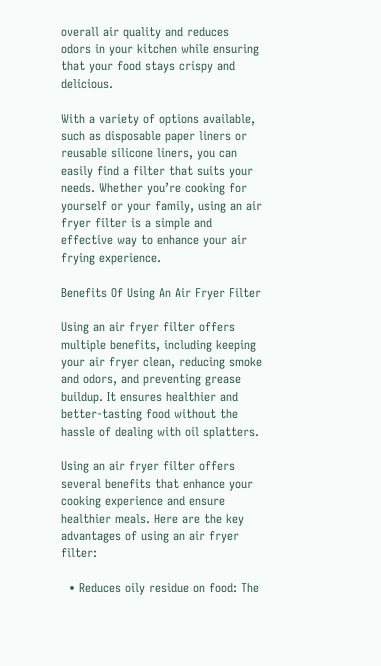overall air quality and reduces odors in your kitchen while ensuring that your food stays crispy and delicious.

With a variety of options available, such as disposable paper liners or reusable silicone liners, you can easily find a filter that suits your needs. Whether you’re cooking for yourself or your family, using an air fryer filter is a simple and effective way to enhance your air frying experience.

Benefits Of Using An Air Fryer Filter

Using an air fryer filter offers multiple benefits, including keeping your air fryer clean, reducing smoke and odors, and preventing grease buildup. It ensures healthier and better-tasting food without the hassle of dealing with oil splatters.

Using an air fryer filter offers several benefits that enhance your cooking experience and ensure healthier meals. Here are the key advantages of using an air fryer filter:

  • Reduces oily residue on food: The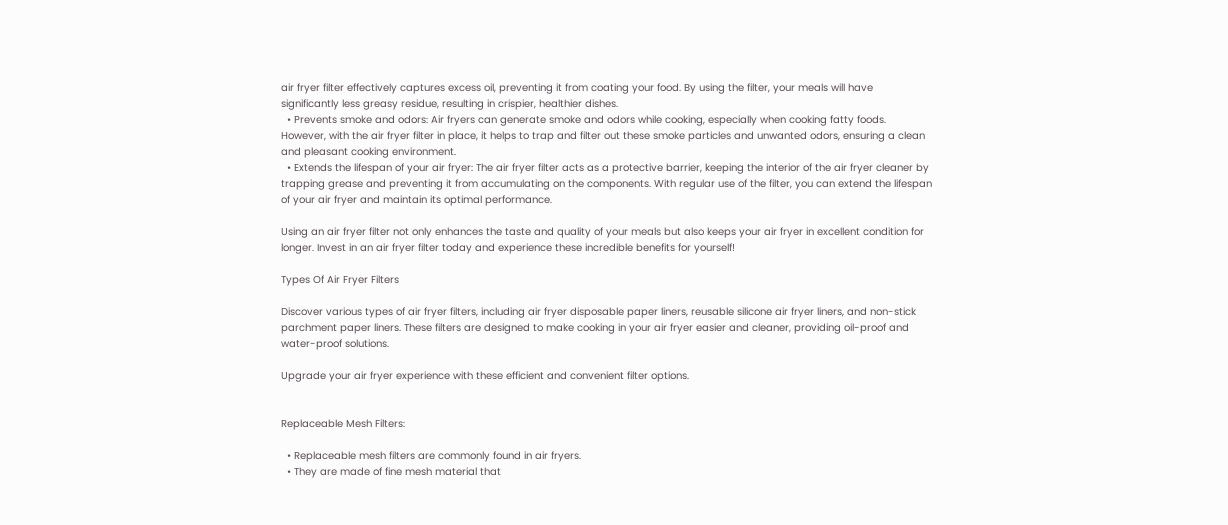air fryer filter effectively captures excess oil, preventing it from coating your food. By using the filter, your meals will have significantly less greasy residue, resulting in crispier, healthier dishes.
  • Prevents smoke and odors: Air fryers can generate smoke and odors while cooking, especially when cooking fatty foods. However, with the air fryer filter in place, it helps to trap and filter out these smoke particles and unwanted odors, ensuring a clean and pleasant cooking environment.
  • Extends the lifespan of your air fryer: The air fryer filter acts as a protective barrier, keeping the interior of the air fryer cleaner by trapping grease and preventing it from accumulating on the components. With regular use of the filter, you can extend the lifespan of your air fryer and maintain its optimal performance.

Using an air fryer filter not only enhances the taste and quality of your meals but also keeps your air fryer in excellent condition for longer. Invest in an air fryer filter today and experience these incredible benefits for yourself!

Types Of Air Fryer Filters

Discover various types of air fryer filters, including air fryer disposable paper liners, reusable silicone air fryer liners, and non-stick parchment paper liners. These filters are designed to make cooking in your air fryer easier and cleaner, providing oil-proof and water-proof solutions.

Upgrade your air fryer experience with these efficient and convenient filter options.


Replaceable Mesh Filters:

  • Replaceable mesh filters are commonly found in air fryers.
  • They are made of fine mesh material that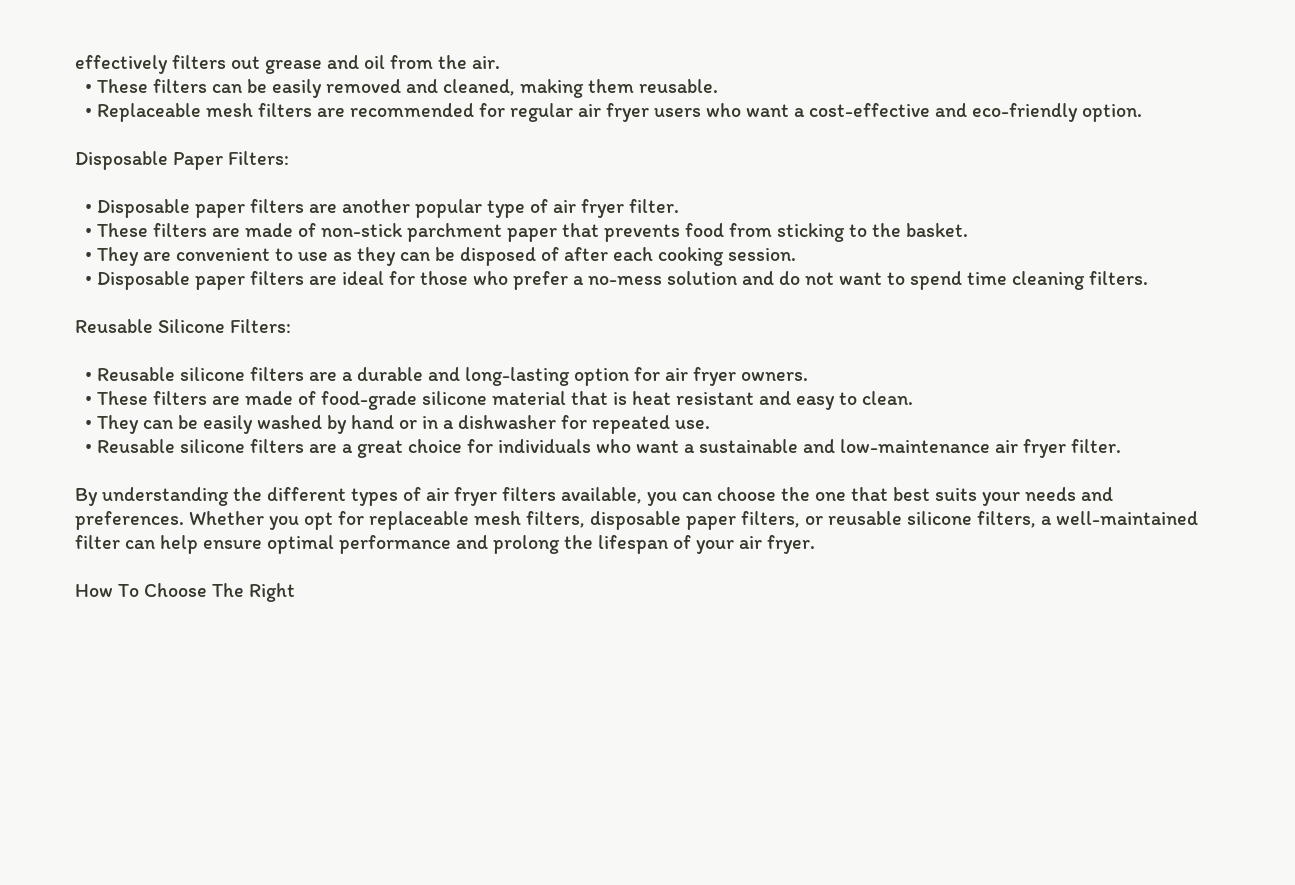effectively filters out grease and oil from the air.
  • These filters can be easily removed and cleaned, making them reusable.
  • Replaceable mesh filters are recommended for regular air fryer users who want a cost-effective and eco-friendly option.

Disposable Paper Filters:

  • Disposable paper filters are another popular type of air fryer filter.
  • These filters are made of non-stick parchment paper that prevents food from sticking to the basket.
  • They are convenient to use as they can be disposed of after each cooking session.
  • Disposable paper filters are ideal for those who prefer a no-mess solution and do not want to spend time cleaning filters.

Reusable Silicone Filters:

  • Reusable silicone filters are a durable and long-lasting option for air fryer owners.
  • These filters are made of food-grade silicone material that is heat resistant and easy to clean.
  • They can be easily washed by hand or in a dishwasher for repeated use.
  • Reusable silicone filters are a great choice for individuals who want a sustainable and low-maintenance air fryer filter.

By understanding the different types of air fryer filters available, you can choose the one that best suits your needs and preferences. Whether you opt for replaceable mesh filters, disposable paper filters, or reusable silicone filters, a well-maintained filter can help ensure optimal performance and prolong the lifespan of your air fryer.

How To Choose The Right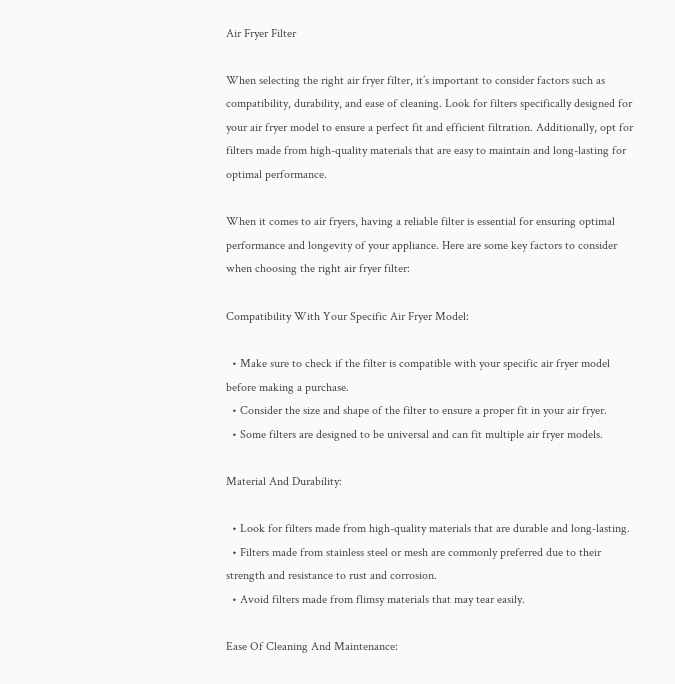Air Fryer Filter

When selecting the right air fryer filter, it’s important to consider factors such as compatibility, durability, and ease of cleaning. Look for filters specifically designed for your air fryer model to ensure a perfect fit and efficient filtration. Additionally, opt for filters made from high-quality materials that are easy to maintain and long-lasting for optimal performance.

When it comes to air fryers, having a reliable filter is essential for ensuring optimal performance and longevity of your appliance. Here are some key factors to consider when choosing the right air fryer filter:

Compatibility With Your Specific Air Fryer Model:

  • Make sure to check if the filter is compatible with your specific air fryer model before making a purchase.
  • Consider the size and shape of the filter to ensure a proper fit in your air fryer.
  • Some filters are designed to be universal and can fit multiple air fryer models.

Material And Durability:

  • Look for filters made from high-quality materials that are durable and long-lasting.
  • Filters made from stainless steel or mesh are commonly preferred due to their strength and resistance to rust and corrosion.
  • Avoid filters made from flimsy materials that may tear easily.

Ease Of Cleaning And Maintenance: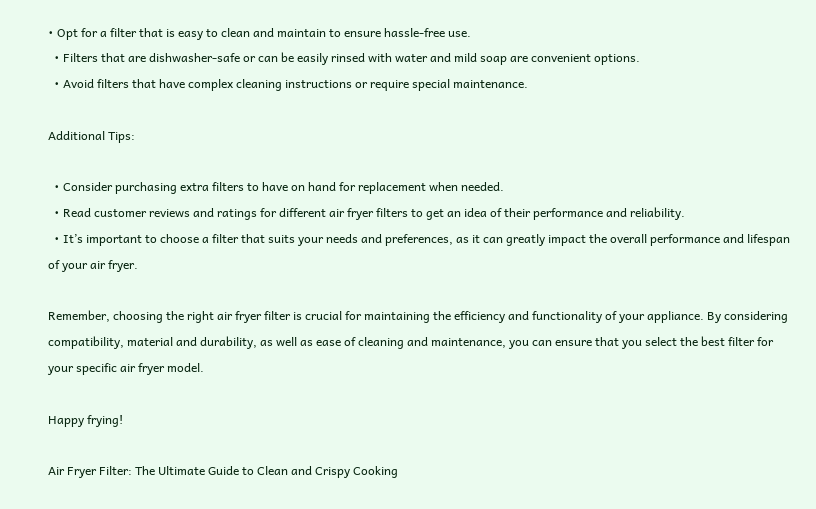• Opt for a filter that is easy to clean and maintain to ensure hassle-free use.
  • Filters that are dishwasher-safe or can be easily rinsed with water and mild soap are convenient options.
  • Avoid filters that have complex cleaning instructions or require special maintenance.

Additional Tips:

  • Consider purchasing extra filters to have on hand for replacement when needed.
  • Read customer reviews and ratings for different air fryer filters to get an idea of their performance and reliability.
  • It’s important to choose a filter that suits your needs and preferences, as it can greatly impact the overall performance and lifespan of your air fryer.

Remember, choosing the right air fryer filter is crucial for maintaining the efficiency and functionality of your appliance. By considering compatibility, material and durability, as well as ease of cleaning and maintenance, you can ensure that you select the best filter for your specific air fryer model.

Happy frying!

Air Fryer Filter: The Ultimate Guide to Clean and Crispy Cooking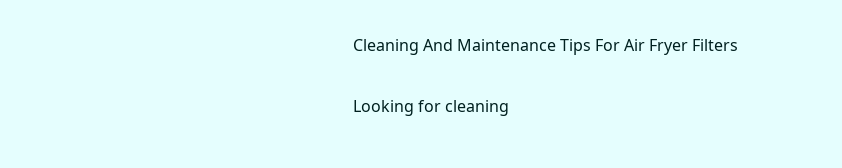Cleaning And Maintenance Tips For Air Fryer Filters

Looking for cleaning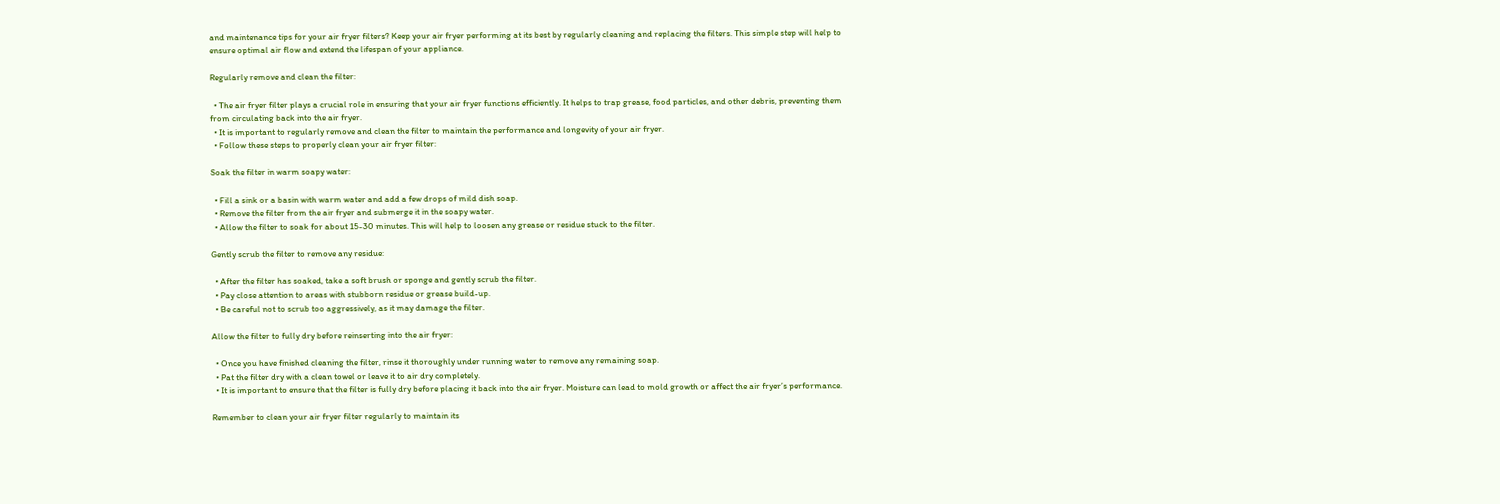and maintenance tips for your air fryer filters? Keep your air fryer performing at its best by regularly cleaning and replacing the filters. This simple step will help to ensure optimal air flow and extend the lifespan of your appliance.

Regularly remove and clean the filter:

  • The air fryer filter plays a crucial role in ensuring that your air fryer functions efficiently. It helps to trap grease, food particles, and other debris, preventing them from circulating back into the air fryer.
  • It is important to regularly remove and clean the filter to maintain the performance and longevity of your air fryer.
  • Follow these steps to properly clean your air fryer filter:

Soak the filter in warm soapy water:

  • Fill a sink or a basin with warm water and add a few drops of mild dish soap.
  • Remove the filter from the air fryer and submerge it in the soapy water.
  • Allow the filter to soak for about 15-30 minutes. This will help to loosen any grease or residue stuck to the filter.

Gently scrub the filter to remove any residue:

  • After the filter has soaked, take a soft brush or sponge and gently scrub the filter.
  • Pay close attention to areas with stubborn residue or grease build-up.
  • Be careful not to scrub too aggressively, as it may damage the filter.

Allow the filter to fully dry before reinserting into the air fryer:

  • Once you have finished cleaning the filter, rinse it thoroughly under running water to remove any remaining soap.
  • Pat the filter dry with a clean towel or leave it to air dry completely.
  • It is important to ensure that the filter is fully dry before placing it back into the air fryer. Moisture can lead to mold growth or affect the air fryer’s performance.

Remember to clean your air fryer filter regularly to maintain its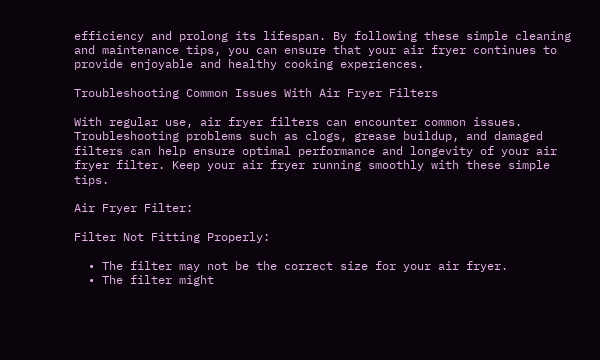efficiency and prolong its lifespan. By following these simple cleaning and maintenance tips, you can ensure that your air fryer continues to provide enjoyable and healthy cooking experiences.

Troubleshooting Common Issues With Air Fryer Filters

With regular use, air fryer filters can encounter common issues. Troubleshooting problems such as clogs, grease buildup, and damaged filters can help ensure optimal performance and longevity of your air fryer filter. Keep your air fryer running smoothly with these simple tips.

Air Fryer Filter:

Filter Not Fitting Properly:

  • The filter may not be the correct size for your air fryer.
  • The filter might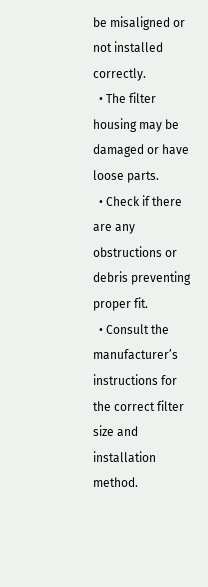be misaligned or not installed correctly.
  • The filter housing may be damaged or have loose parts.
  • Check if there are any obstructions or debris preventing proper fit.
  • Consult the manufacturer’s instructions for the correct filter size and installation method.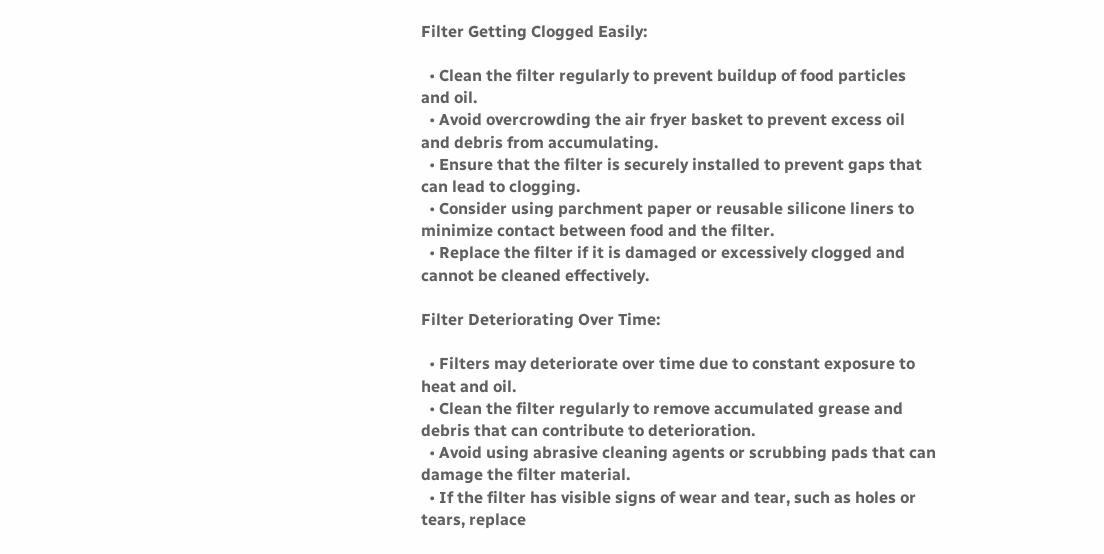Filter Getting Clogged Easily:

  • Clean the filter regularly to prevent buildup of food particles and oil.
  • Avoid overcrowding the air fryer basket to prevent excess oil and debris from accumulating.
  • Ensure that the filter is securely installed to prevent gaps that can lead to clogging.
  • Consider using parchment paper or reusable silicone liners to minimize contact between food and the filter.
  • Replace the filter if it is damaged or excessively clogged and cannot be cleaned effectively.

Filter Deteriorating Over Time:

  • Filters may deteriorate over time due to constant exposure to heat and oil.
  • Clean the filter regularly to remove accumulated grease and debris that can contribute to deterioration.
  • Avoid using abrasive cleaning agents or scrubbing pads that can damage the filter material.
  • If the filter has visible signs of wear and tear, such as holes or tears, replace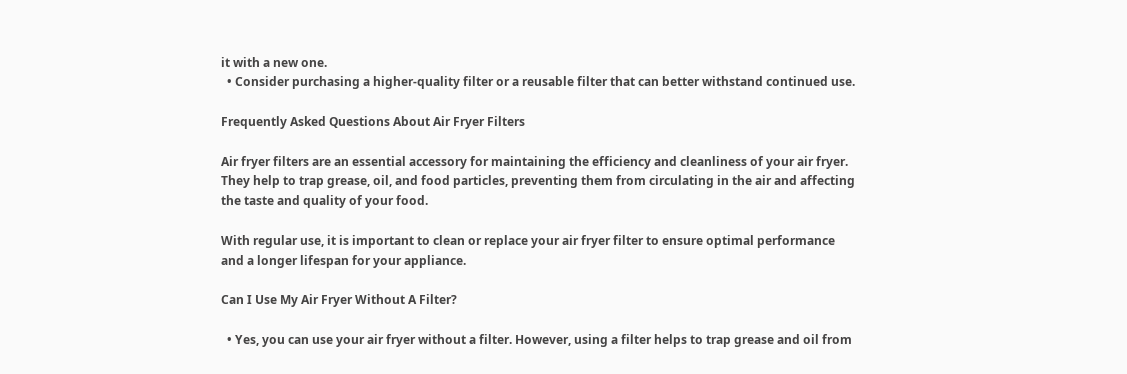it with a new one.
  • Consider purchasing a higher-quality filter or a reusable filter that can better withstand continued use.

Frequently Asked Questions About Air Fryer Filters

Air fryer filters are an essential accessory for maintaining the efficiency and cleanliness of your air fryer. They help to trap grease, oil, and food particles, preventing them from circulating in the air and affecting the taste and quality of your food.

With regular use, it is important to clean or replace your air fryer filter to ensure optimal performance and a longer lifespan for your appliance.

Can I Use My Air Fryer Without A Filter?

  • Yes, you can use your air fryer without a filter. However, using a filter helps to trap grease and oil from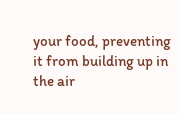your food, preventing it from building up in the air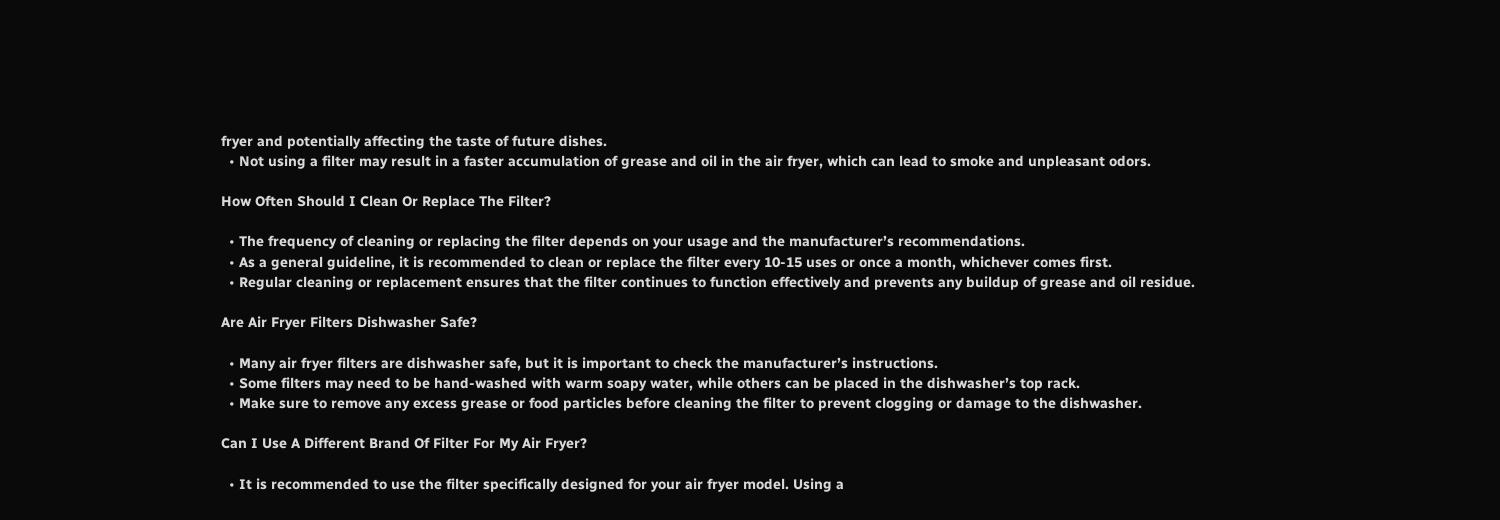fryer and potentially affecting the taste of future dishes.
  • Not using a filter may result in a faster accumulation of grease and oil in the air fryer, which can lead to smoke and unpleasant odors.

How Often Should I Clean Or Replace The Filter?

  • The frequency of cleaning or replacing the filter depends on your usage and the manufacturer’s recommendations.
  • As a general guideline, it is recommended to clean or replace the filter every 10-15 uses or once a month, whichever comes first.
  • Regular cleaning or replacement ensures that the filter continues to function effectively and prevents any buildup of grease and oil residue.

Are Air Fryer Filters Dishwasher Safe?

  • Many air fryer filters are dishwasher safe, but it is important to check the manufacturer’s instructions.
  • Some filters may need to be hand-washed with warm soapy water, while others can be placed in the dishwasher’s top rack.
  • Make sure to remove any excess grease or food particles before cleaning the filter to prevent clogging or damage to the dishwasher.

Can I Use A Different Brand Of Filter For My Air Fryer?

  • It is recommended to use the filter specifically designed for your air fryer model. Using a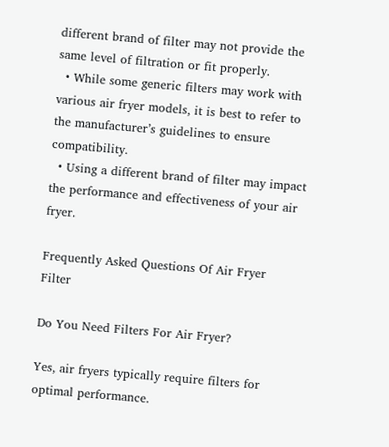different brand of filter may not provide the same level of filtration or fit properly.
  • While some generic filters may work with various air fryer models, it is best to refer to the manufacturer’s guidelines to ensure compatibility.
  • Using a different brand of filter may impact the performance and effectiveness of your air fryer.

Frequently Asked Questions Of Air Fryer Filter

Do You Need Filters For Air Fryer?

Yes, air fryers typically require filters for optimal performance.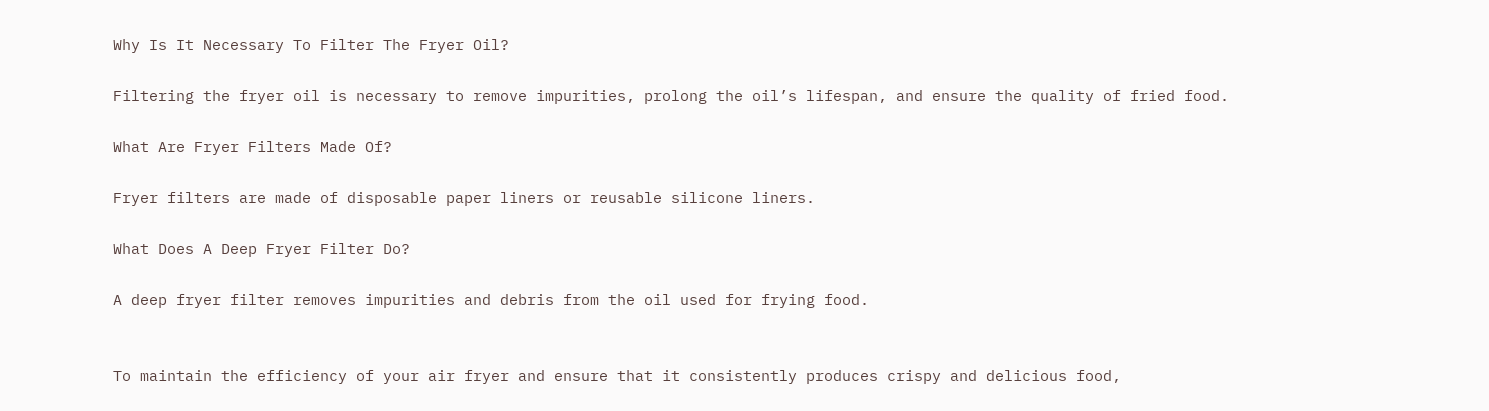Why Is It Necessary To Filter The Fryer Oil?

Filtering the fryer oil is necessary to remove impurities, prolong the oil’s lifespan, and ensure the quality of fried food.

What Are Fryer Filters Made Of?

Fryer filters are made of disposable paper liners or reusable silicone liners.

What Does A Deep Fryer Filter Do?

A deep fryer filter removes impurities and debris from the oil used for frying food.


To maintain the efficiency of your air fryer and ensure that it consistently produces crispy and delicious food,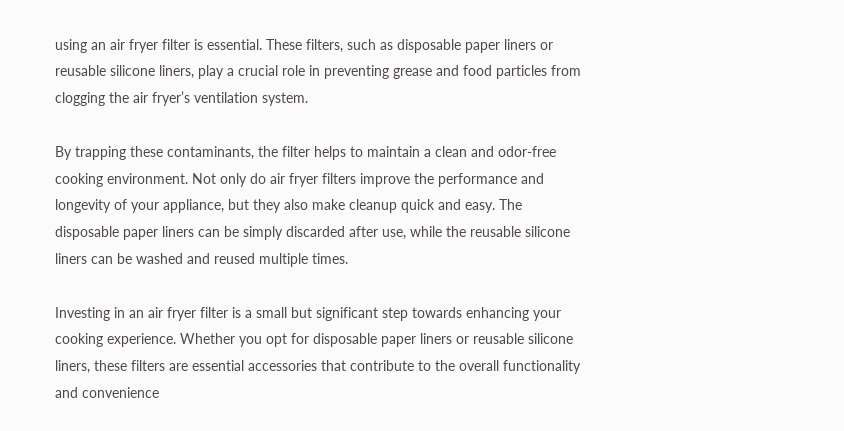using an air fryer filter is essential. These filters, such as disposable paper liners or reusable silicone liners, play a crucial role in preventing grease and food particles from clogging the air fryer’s ventilation system.

By trapping these contaminants, the filter helps to maintain a clean and odor-free cooking environment. Not only do air fryer filters improve the performance and longevity of your appliance, but they also make cleanup quick and easy. The disposable paper liners can be simply discarded after use, while the reusable silicone liners can be washed and reused multiple times.

Investing in an air fryer filter is a small but significant step towards enhancing your cooking experience. Whether you opt for disposable paper liners or reusable silicone liners, these filters are essential accessories that contribute to the overall functionality and convenience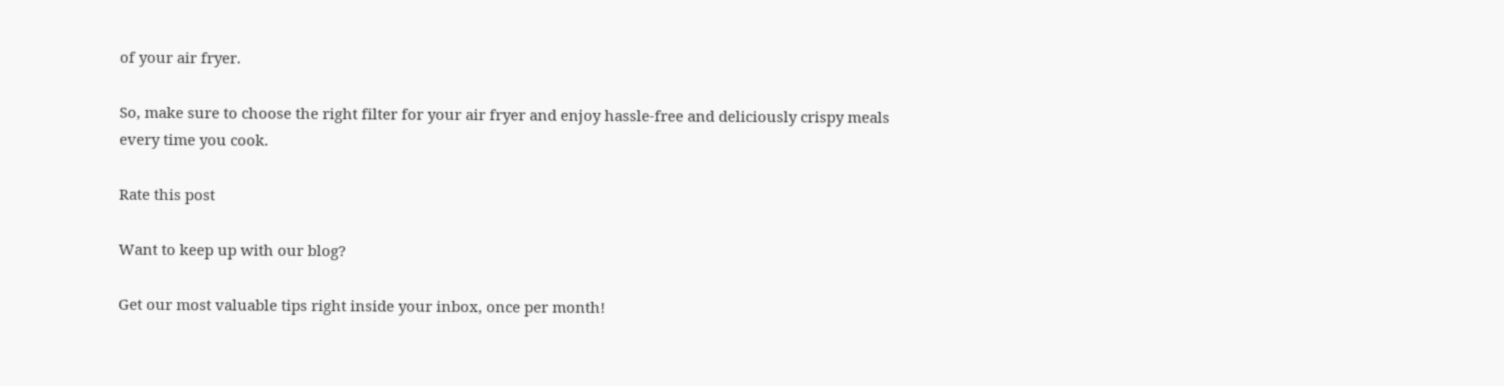of your air fryer.

So, make sure to choose the right filter for your air fryer and enjoy hassle-free and deliciously crispy meals every time you cook.

Rate this post

Want to keep up with our blog?

Get our most valuable tips right inside your inbox, once per month!